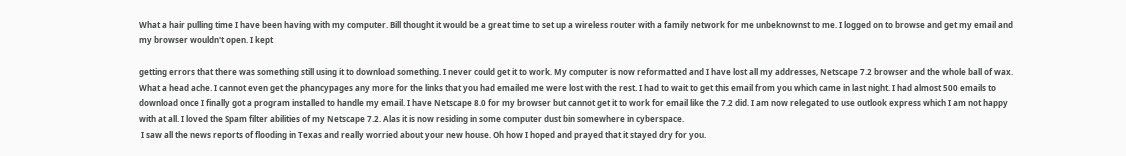What a hair pulling time I have been having with my computer. Bill thought it would be a great time to set up a wireless router with a family network for me unbeknownst to me. I logged on to browse and get my email and my browser wouldn't open. I kept

getting errors that there was something still using it to download something. I never could get it to work. My computer is now reformatted and I have lost all my addresses, Netscape 7.2 browser and the whole ball of wax. What a head ache. I cannot even get the phancypages any more for the links that you had emailed me were lost with the rest. I had to wait to get this email from you which came in last night. I had almost 500 emails to download once I finally got a program installed to handle my email. I have Netscape 8.0 for my browser but cannot get it to work for email like the 7.2 did. I am now relegated to use outlook express which I am not happy with at all. I loved the Spam filter abilities of my Netscape 7.2. Alas it is now residing in some computer dust bin somewhere in cyberspace.
 I saw all the news reports of flooding in Texas and really worried about your new house. Oh how I hoped and prayed that it stayed dry for you.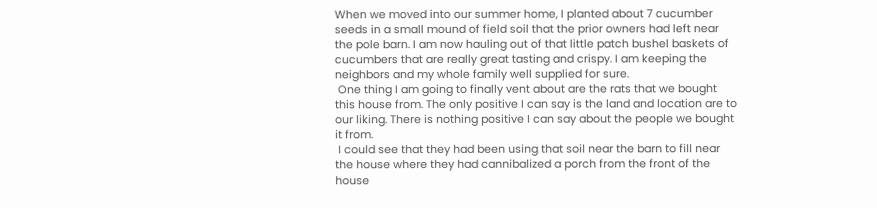When we moved into our summer home, I planted about 7 cucumber seeds in a small mound of field soil that the prior owners had left near the pole barn. I am now hauling out of that little patch bushel baskets of cucumbers that are really great tasting and crispy. I am keeping the neighbors and my whole family well supplied for sure.
 One thing I am going to finally vent about are the rats that we bought this house from. The only positive I can say is the land and location are to our liking. There is nothing positive I can say about the people we bought it from.
 I could see that they had been using that soil near the barn to fill near the house where they had cannibalized a porch from the front of the house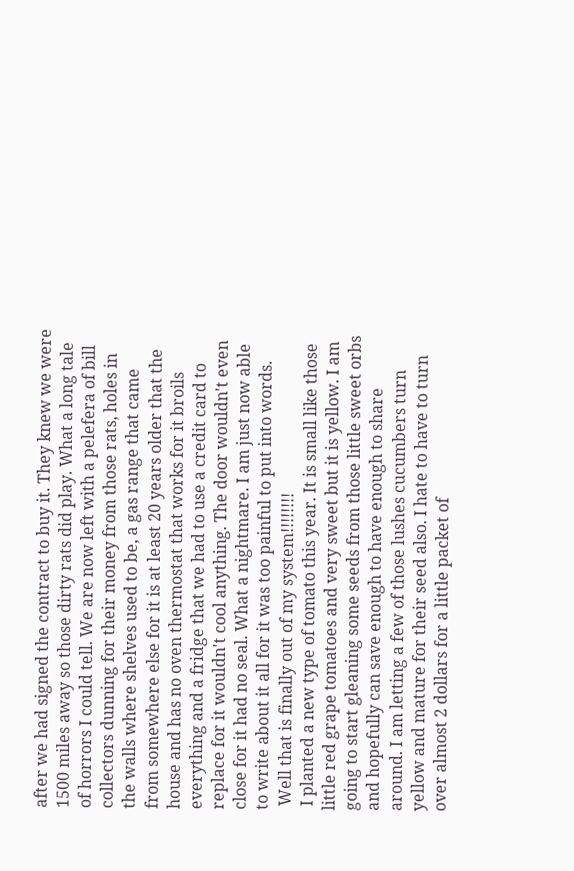after we had signed the contract to buy it. They knew we were 1500 miles away so those dirty rats did play. What a long tale of horrors I could tell. We are now left with a pelefera of bill collectors dunning for their money from those rats, holes in the walls where shelves used to be, a gas range that came from somewhere else for it is at least 20 years older that the house and has no oven thermostat that works for it broils everything and a fridge that we had to use a credit card to replace for it wouldn't cool anything. The door wouldn't even close for it had no seal. What a nightmare. I am just now able to write about it all for it was too painful to put into words.
 Well that is finally out of my system!!!!!!!!
 I planted a new type of tomato this year. It is small like those little red grape tomatoes and very sweet but it is yellow. I am going to start gleaning some seeds from those little sweet orbs and hopefully can save enough to have enough to share around. I am letting a few of those lushes cucumbers turn yellow and mature for their seed also. I hate to have to turn over almost 2 dollars for a little packet of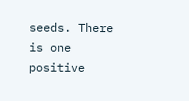seeds. There is one positive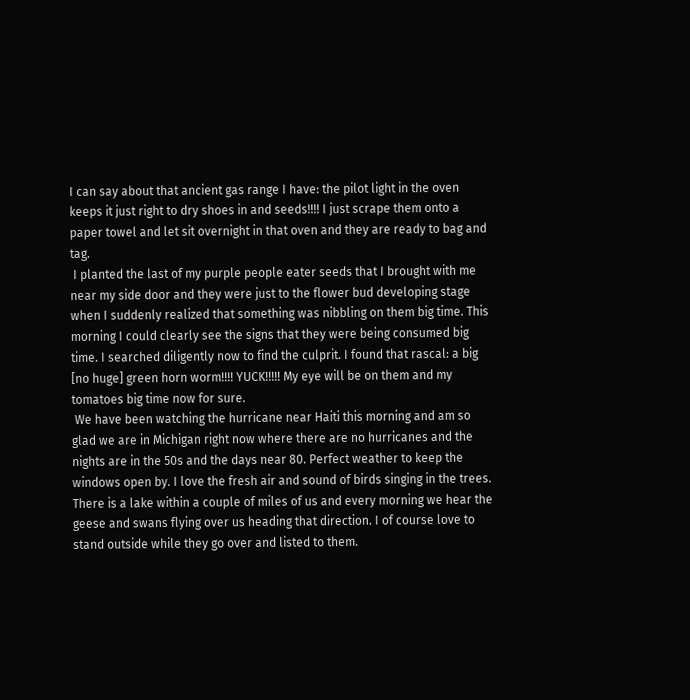I can say about that ancient gas range I have: the pilot light in the oven keeps it just right to dry shoes in and seeds!!!! I just scrape them onto a paper towel and let sit overnight in that oven and they are ready to bag and tag.
 I planted the last of my purple people eater seeds that I brought with me near my side door and they were just to the flower bud developing stage when I suddenly realized that something was nibbling on them big time. This morning I could clearly see the signs that they were being consumed big time. I searched diligently now to find the culprit. I found that rascal: a big [no huge] green horn worm!!!! YUCK!!!!! My eye will be on them and my tomatoes big time now for sure.
 We have been watching the hurricane near Haiti this morning and am so glad we are in Michigan right now where there are no hurricanes and the nights are in the 50s and the days near 80. Perfect weather to keep the windows open by. I love the fresh air and sound of birds singing in the trees. There is a lake within a couple of miles of us and every morning we hear the geese and swans flying over us heading that direction. I of course love to stand outside while they go over and listed to them.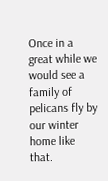Once in a great while we would see a family of pelicans fly by our winter home like that.